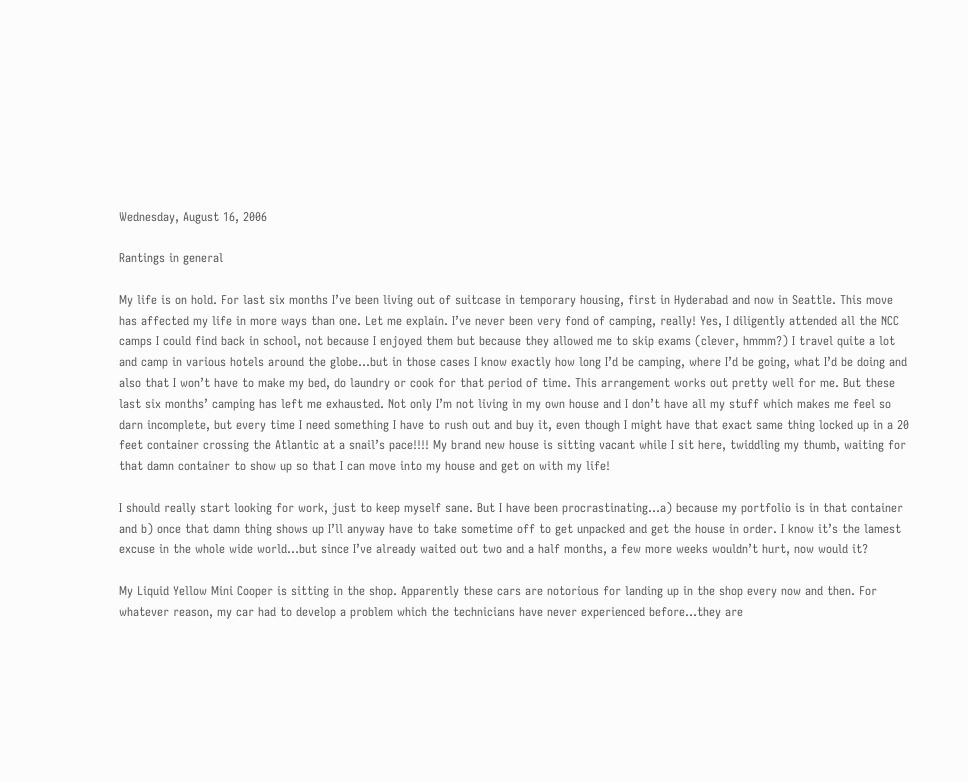Wednesday, August 16, 2006

Rantings in general

My life is on hold. For last six months I’ve been living out of suitcase in temporary housing, first in Hyderabad and now in Seattle. This move has affected my life in more ways than one. Let me explain. I’ve never been very fond of camping, really! Yes, I diligently attended all the NCC camps I could find back in school, not because I enjoyed them but because they allowed me to skip exams (clever, hmmm?) I travel quite a lot and camp in various hotels around the globe…but in those cases I know exactly how long I’d be camping, where I’d be going, what I’d be doing and also that I won’t have to make my bed, do laundry or cook for that period of time. This arrangement works out pretty well for me. But these last six months’ camping has left me exhausted. Not only I’m not living in my own house and I don’t have all my stuff which makes me feel so darn incomplete, but every time I need something I have to rush out and buy it, even though I might have that exact same thing locked up in a 20 feet container crossing the Atlantic at a snail’s pace!!!! My brand new house is sitting vacant while I sit here, twiddling my thumb, waiting for that damn container to show up so that I can move into my house and get on with my life!

I should really start looking for work, just to keep myself sane. But I have been procrastinating…a) because my portfolio is in that container and b) once that damn thing shows up I’ll anyway have to take sometime off to get unpacked and get the house in order. I know it’s the lamest excuse in the whole wide world…but since I’ve already waited out two and a half months, a few more weeks wouldn’t hurt, now would it?

My Liquid Yellow Mini Cooper is sitting in the shop. Apparently these cars are notorious for landing up in the shop every now and then. For whatever reason, my car had to develop a problem which the technicians have never experienced before...they are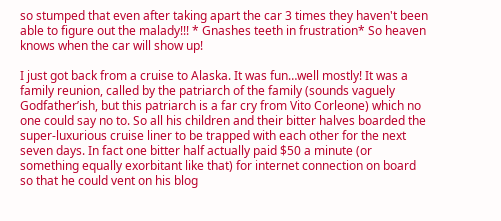so stumped that even after taking apart the car 3 times they haven't been able to figure out the malady!!! * Gnashes teeth in frustration* So heaven knows when the car will show up!

I just got back from a cruise to Alaska. It was fun…well mostly! It was a family reunion, called by the patriarch of the family (sounds vaguely Godfather’ish, but this patriarch is a far cry from Vito Corleone) which no one could say no to. So all his children and their bitter halves boarded the super-luxurious cruise liner to be trapped with each other for the next seven days. In fact one bitter half actually paid $50 a minute (or something equally exorbitant like that) for internet connection on board so that he could vent on his blog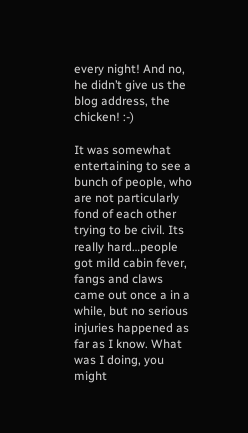every night! And no, he didn’t give us the blog address, the chicken! :-)

It was somewhat entertaining to see a bunch of people, who are not particularly fond of each other trying to be civil. Its really hard…people got mild cabin fever, fangs and claws came out once a in a while, but no serious injuries happened as far as I know. What was I doing, you might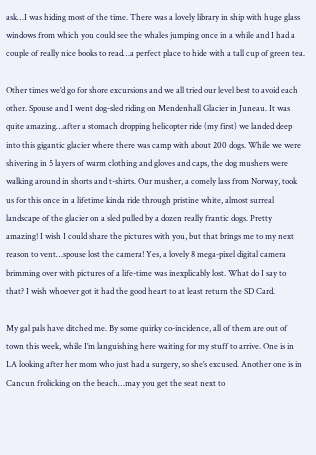ask…I was hiding most of the time. There was a lovely library in ship with huge glass windows from which you could see the whales jumping once in a while and I had a couple of really nice books to read…a perfect place to hide with a tall cup of green tea.

Other times we’d go for shore excursions and we all tried our level best to avoid each other. Spouse and I went dog-sled riding on Mendenhall Glacier in Juneau. It was quite amazing…after a stomach dropping helicopter ride (my first) we landed deep into this gigantic glacier where there was camp with about 200 dogs. While we were shivering in 5 layers of warm clothing and gloves and caps, the dog mushers were walking around in shorts and t-shirts. Our musher, a comely lass from Norway, took us for this once in a lifetime kinda ride through pristine white, almost surreal landscape of the glacier on a sled pulled by a dozen really frantic dogs. Pretty amazing! I wish I could share the pictures with you, but that brings me to my next reason to vent…spouse lost the camera! Yes, a lovely 8 mega-pixel digital camera brimming over with pictures of a life-time was inexplicably lost. What do I say to that? I wish whoever got it had the good heart to at least return the SD Card.

My gal pals have ditched me. By some quirky co-incidence, all of them are out of town this week, while I’m languishing here waiting for my stuff to arrive. One is in LA looking after her mom who just had a surgery, so she’s excused. Another one is in Cancun frolicking on the beach…may you get the seat next to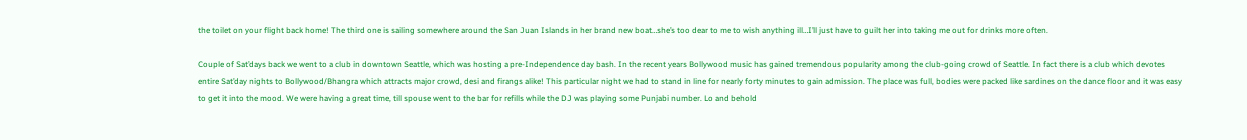the toilet on your flight back home! The third one is sailing somewhere around the San Juan Islands in her brand new boat…she’s too dear to me to wish anything ill…I’ll just have to guilt her into taking me out for drinks more often.

Couple of Sat’days back we went to a club in downtown Seattle, which was hosting a pre-Independence day bash. In the recent years Bollywood music has gained tremendous popularity among the club-going crowd of Seattle. In fact there is a club which devotes entire Sat’day nights to Bollywood/Bhangra which attracts major crowd, desi and firangs alike! This particular night we had to stand in line for nearly forty minutes to gain admission. The place was full, bodies were packed like sardines on the dance floor and it was easy to get it into the mood. We were having a great time, till spouse went to the bar for refills while the DJ was playing some Punjabi number. Lo and behold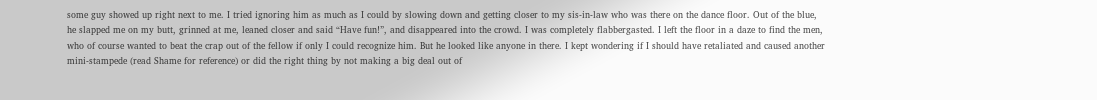some guy showed up right next to me. I tried ignoring him as much as I could by slowing down and getting closer to my sis-in-law who was there on the dance floor. Out of the blue, he slapped me on my butt, grinned at me, leaned closer and said “Have fun!”, and disappeared into the crowd. I was completely flabbergasted. I left the floor in a daze to find the men, who of course wanted to beat the crap out of the fellow if only I could recognize him. But he looked like anyone in there. I kept wondering if I should have retaliated and caused another mini-stampede (read Shame for reference) or did the right thing by not making a big deal out of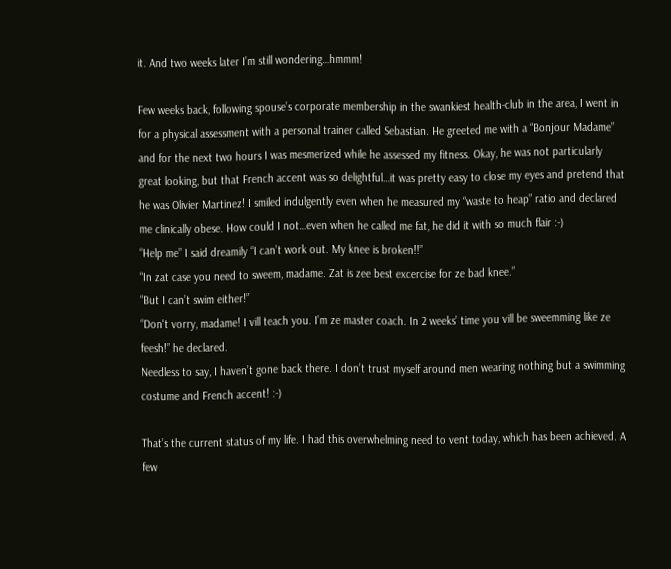it. And two weeks later I’m still wondering…hmmm!

Few weeks back, following spouse’s corporate membership in the swankiest health-club in the area, I went in for a physical assessment with a personal trainer called Sebastian. He greeted me with a “Bonjour Madame” and for the next two hours I was mesmerized while he assessed my fitness. Okay, he was not particularly great looking, but that French accent was so delightful…it was pretty easy to close my eyes and pretend that he was Olivier Martinez! I smiled indulgently even when he measured my “waste to heap” ratio and declared me clinically obese. How could I not…even when he called me fat, he did it with so much flair :-)
“Help me” I said dreamily “I can’t work out. My knee is broken!!”
“In zat case you need to sweem, madame. Zat is zee best excercise for ze bad knee.”
“But I can’t swim either!”
“Don't vorry, madame! I vill teach you. I’m ze master coach. In 2 weeks’ time you vill be sweemming like ze feesh!” he declared.
Needless to say, I haven’t gone back there. I don’t trust myself around men wearing nothing but a swimming costume and French accent! :-)

That’s the current status of my life. I had this overwhelming need to vent today, which has been achieved. A few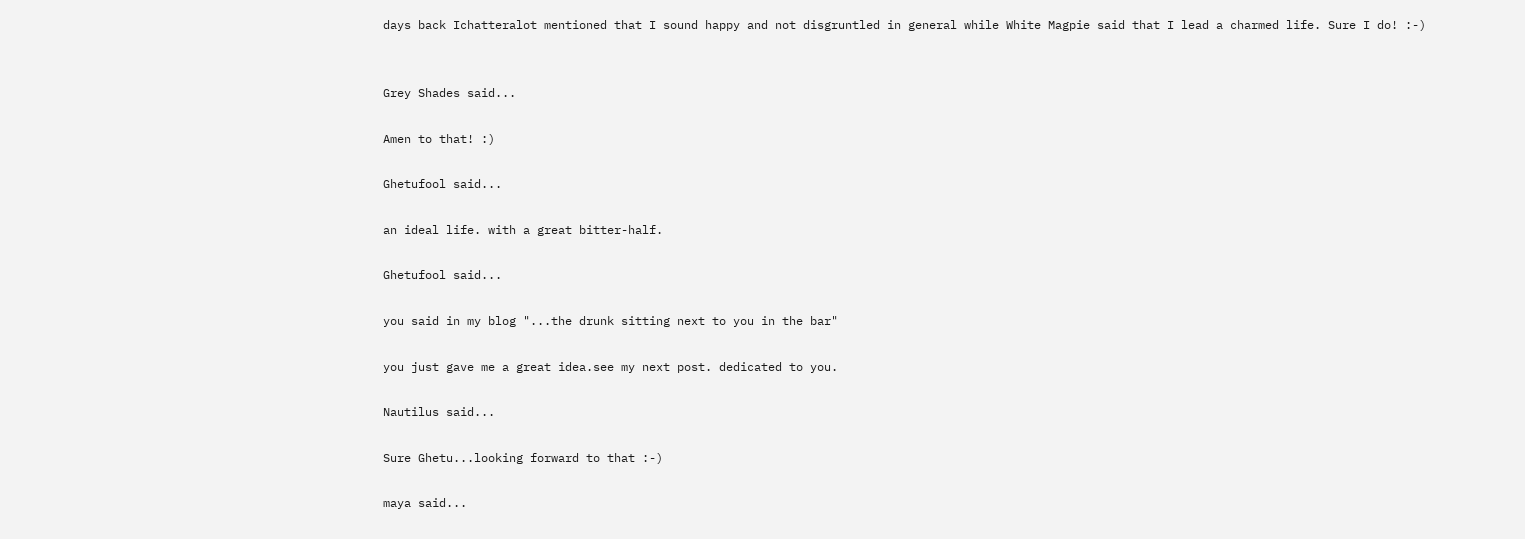days back Ichatteralot mentioned that I sound happy and not disgruntled in general while White Magpie said that I lead a charmed life. Sure I do! :-)


Grey Shades said...

Amen to that! :)

Ghetufool said...

an ideal life. with a great bitter-half.

Ghetufool said...

you said in my blog "...the drunk sitting next to you in the bar"

you just gave me a great idea.see my next post. dedicated to you.

Nautilus said...

Sure Ghetu...looking forward to that :-)

maya said...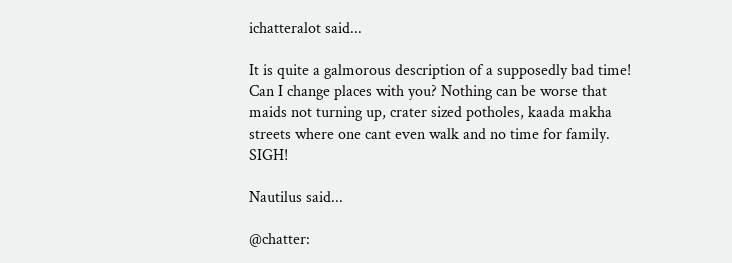ichatteralot said...

It is quite a galmorous description of a supposedly bad time! Can I change places with you? Nothing can be worse that maids not turning up, crater sized potholes, kaada makha streets where one cant even walk and no time for family. SIGH!

Nautilus said...

@chatter: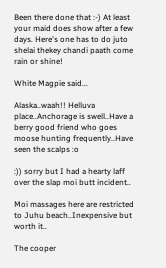Been there done that :-) At least your maid does show after a few days. Here's one has to do juto shelai thekey chandi paath come rain or shine!

White Magpie said...

Alaska..waah!! Helluva place..Anchorage is swell..Have a berry good friend who goes moose hunting frequently..Have seen the scalps :o

:)) sorry but I had a hearty laff over the slap moi butt incident..

Moi massages here are restricted to Juhu beach..Inexpensive but worth it..

The cooper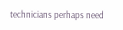technicians perhaps need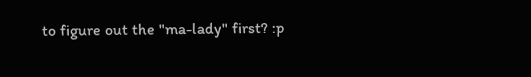to figure out the "ma-lady" first? :p